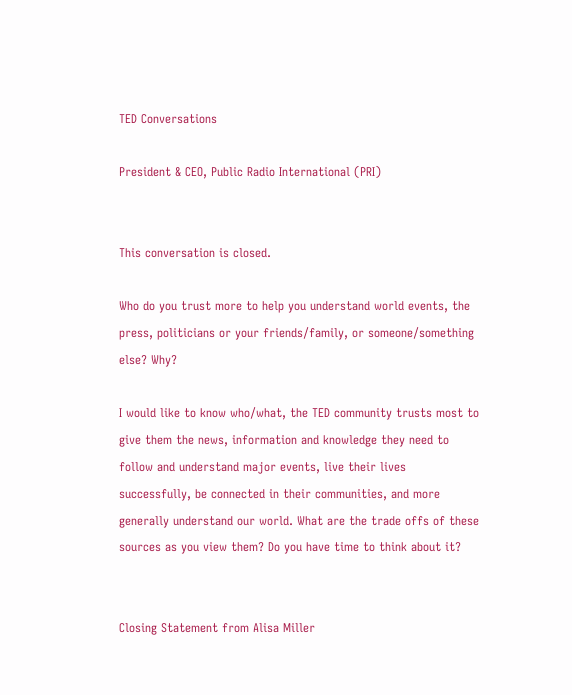TED Conversations

President & CEO, Public Radio International (PRI)


This conversation is closed.

Who do you trust more to help you understand world events, the press, politicians or your friends/family, or someone/something else? Why?

I would like to know who/what, the TED community trusts most to give them the news, information and knowledge they need to follow and understand major events, live their lives successfully, be connected in their communities, and more generally understand our world. What are the trade offs of these sources as you view them? Do you have time to think about it?


Closing Statement from Alisa Miller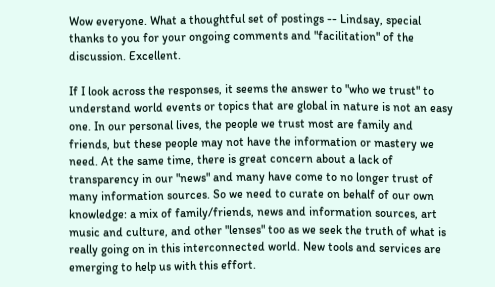Wow everyone. What a thoughtful set of postings -- Lindsay, special thanks to you for your ongoing comments and "facilitation" of the discussion. Excellent.

If I look across the responses, it seems the answer to "who we trust" to understand world events or topics that are global in nature is not an easy one. In our personal lives, the people we trust most are family and friends, but these people may not have the information or mastery we need. At the same time, there is great concern about a lack of transparency in our "news" and many have come to no longer trust of many information sources. So we need to curate on behalf of our own knowledge: a mix of family/friends, news and information sources, art music and culture, and other "lenses" too as we seek the truth of what is really going on in this interconnected world. New tools and services are emerging to help us with this effort.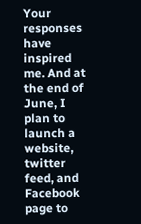Your responses have inspired me. And at the end of June, I plan to launch a website, twitter feed, and Facebook page to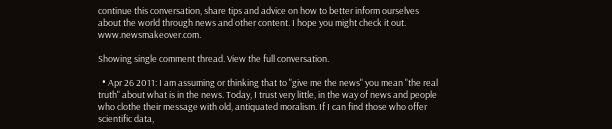continue this conversation, share tips and advice on how to better inform ourselves about the world through news and other content. I hope you might check it out. www.newsmakeover.com.

Showing single comment thread. View the full conversation.

  • Apr 26 2011: I am assuming or thinking that to "give me the news" you mean "the real truth" about what is in the news. Today, I trust very little, in the way of news and people who clothe their message with old, antiquated moralism. If I can find those who offer scientific data,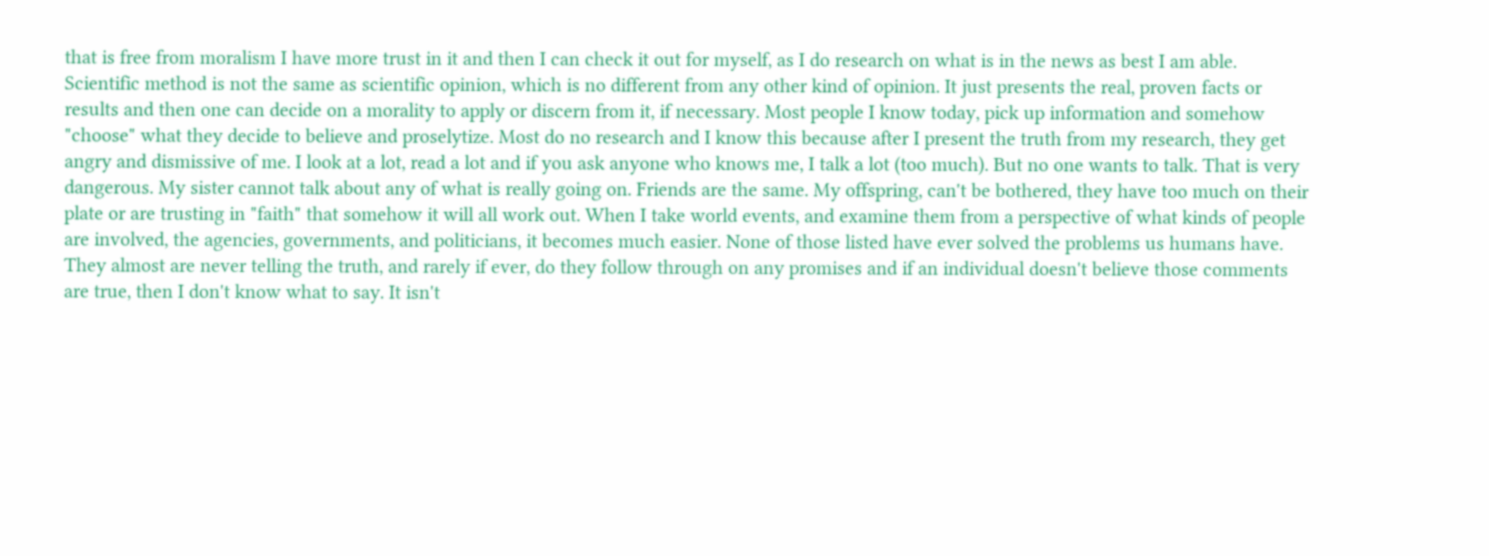that is free from moralism I have more trust in it and then I can check it out for myself, as I do research on what is in the news as best I am able. Scientific method is not the same as scientific opinion, which is no different from any other kind of opinion. It just presents the real, proven facts or results and then one can decide on a morality to apply or discern from it, if necessary. Most people I know today, pick up information and somehow "choose" what they decide to believe and proselytize. Most do no research and I know this because after I present the truth from my research, they get angry and dismissive of me. I look at a lot, read a lot and if you ask anyone who knows me, I talk a lot (too much). But no one wants to talk. That is very dangerous. My sister cannot talk about any of what is really going on. Friends are the same. My offspring, can't be bothered, they have too much on their plate or are trusting in "faith" that somehow it will all work out. When I take world events, and examine them from a perspective of what kinds of people are involved, the agencies, governments, and politicians, it becomes much easier. None of those listed have ever solved the problems us humans have. They almost are never telling the truth, and rarely if ever, do they follow through on any promises and if an individual doesn't believe those comments are true, then I don't know what to say. It isn't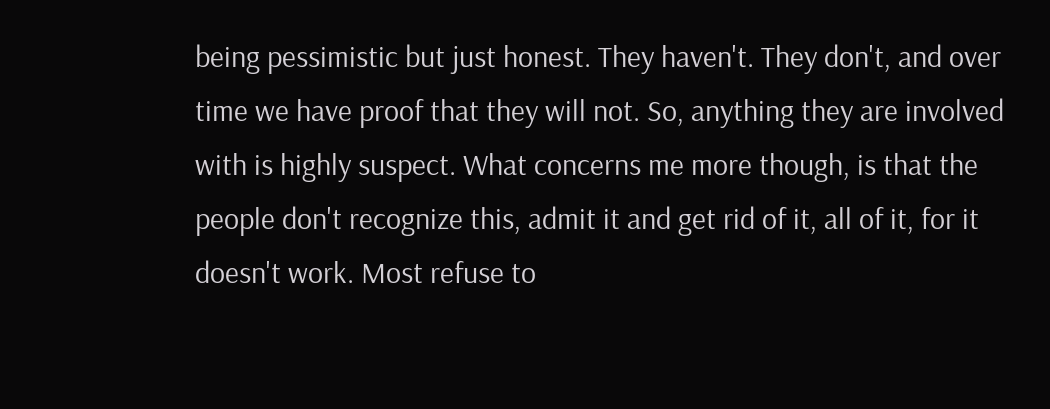being pessimistic but just honest. They haven't. They don't, and over time we have proof that they will not. So, anything they are involved with is highly suspect. What concerns me more though, is that the people don't recognize this, admit it and get rid of it, all of it, for it doesn't work. Most refuse to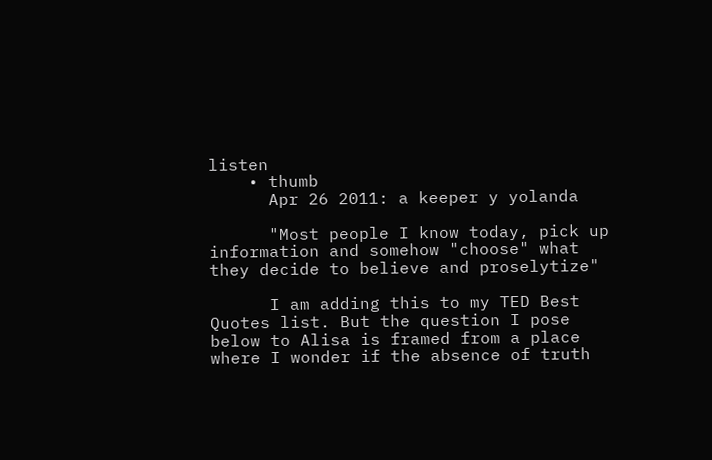listen
    • thumb
      Apr 26 2011: a keeper y yolanda

      "Most people I know today, pick up information and somehow "choose" what they decide to believe and proselytize"

      I am adding this to my TED Best Quotes list. But the question I pose below to Alisa is framed from a place where I wonder if the absence of truth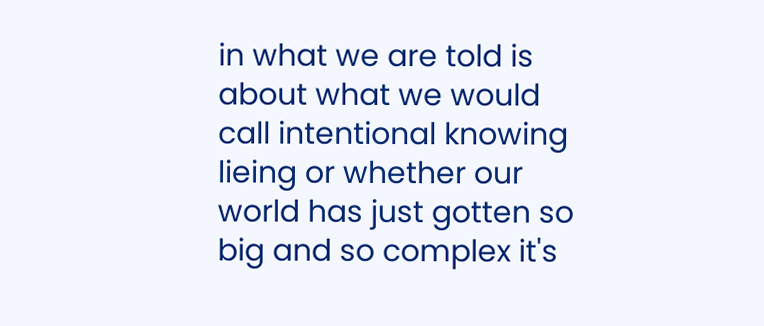in what we are told is about what we would call intentional knowing lieing or whether our world has just gotten so big and so complex it's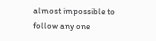almost impossible to follow any one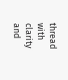thread with clarity and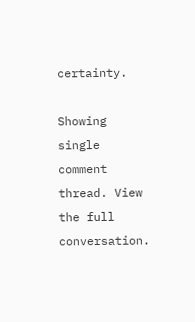certainty.

Showing single comment thread. View the full conversation.